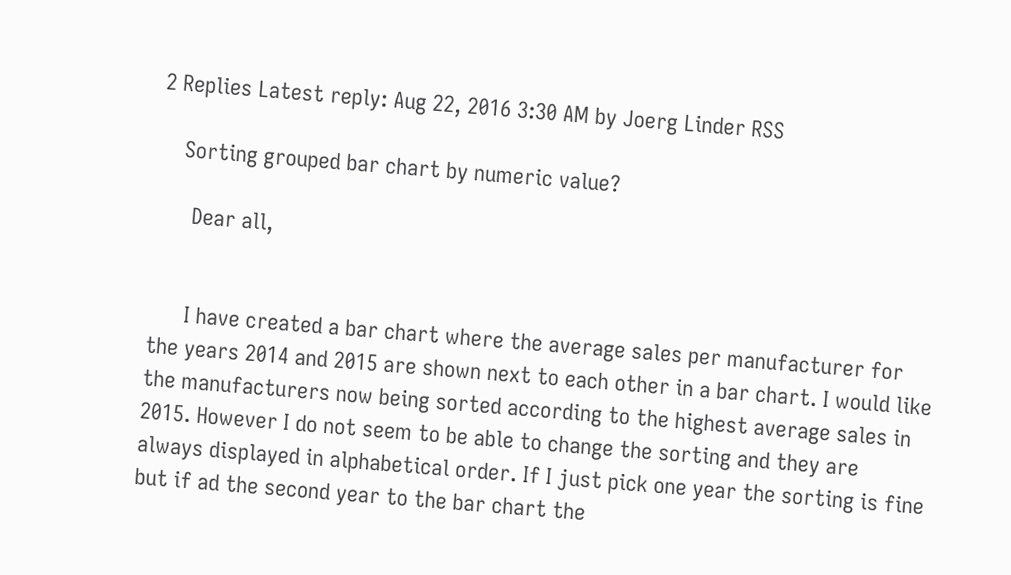2 Replies Latest reply: Aug 22, 2016 3:30 AM by Joerg Linder RSS

    Sorting grouped bar chart by numeric value?

      Dear all,


      I have created a bar chart where the average sales per manufacturer for the years 2014 and 2015 are shown next to each other in a bar chart. I would like the manufacturers now being sorted according to the highest average sales in 2015. However I do not seem to be able to change the sorting and they are always displayed in alphabetical order. If I just pick one year the sorting is fine but if ad the second year to the bar chart the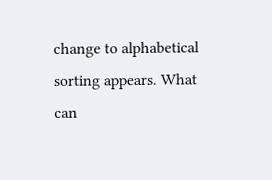change to alphabetical sorting appears. What can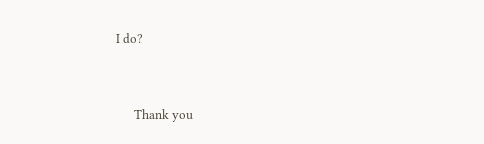I do?


      Thank you